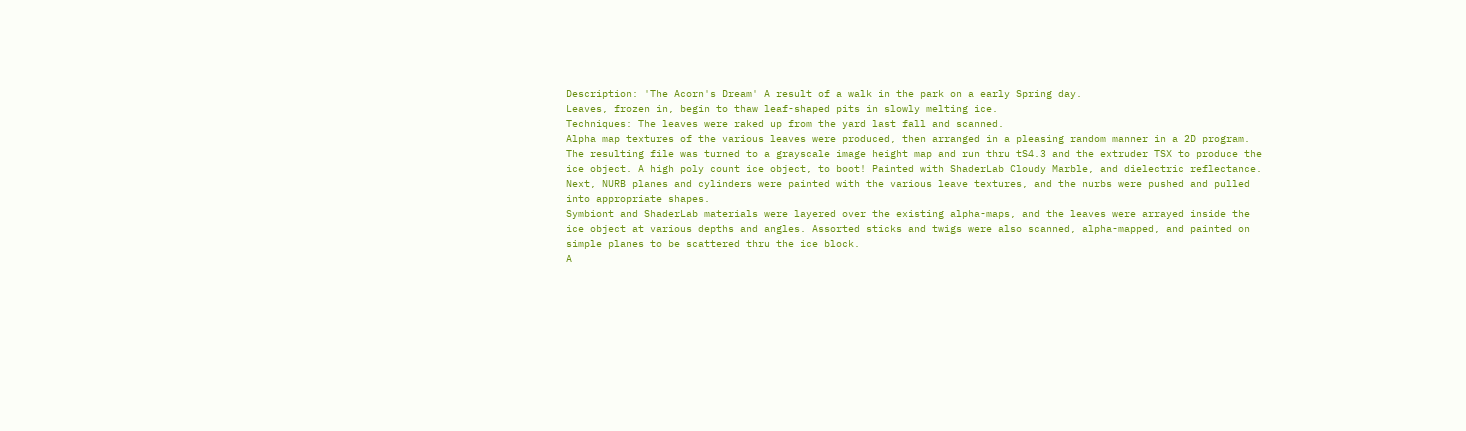Description: 'The Acorn's Dream' A result of a walk in the park on a early Spring day.
Leaves, frozen in, begin to thaw leaf-shaped pits in slowly melting ice.
Techniques: The leaves were raked up from the yard last fall and scanned.
Alpha map textures of the various leaves were produced, then arranged in a pleasing random manner in a 2D program. The resulting file was turned to a grayscale image height map and run thru tS4.3 and the extruder TSX to produce the ice object. A high poly count ice object, to boot! Painted with ShaderLab Cloudy Marble, and dielectric reflectance.
Next, NURB planes and cylinders were painted with the various leave textures, and the nurbs were pushed and pulled into appropriate shapes.
Symbiont and ShaderLab materials were layered over the existing alpha-maps, and the leaves were arrayed inside the ice object at various depths and angles. Assorted sticks and twigs were also scanned, alpha-mapped, and painted on simple planes to be scattered thru the ice block.
A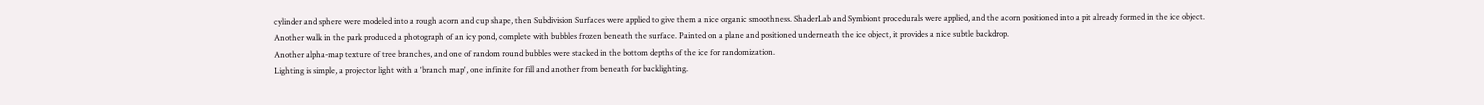cylinder and sphere were modeled into a rough acorn and cup shape, then Subdivision Surfaces were applied to give them a nice organic smoothness. ShaderLab and Symbiont procedurals were applied, and the acorn positioned into a pit already formed in the ice object.
Another walk in the park produced a photograph of an icy pond, complete with bubbles frozen beneath the surface. Painted on a plane and positioned underneath the ice object, it provides a nice subtle backdrop.
Another alpha-map texture of tree branches, and one of random round bubbles were stacked in the bottom depths of the ice for randomization.
Lighting is simple, a projector light with a 'branch map', one infinite for fill and another from beneath for backlighting.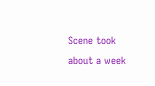Scene took about a week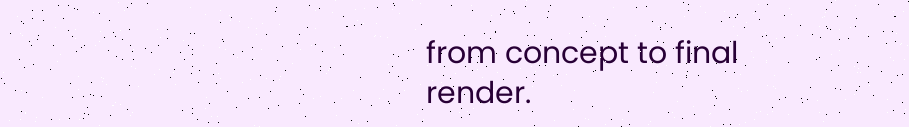from concept to final render.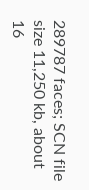289787 faces; SCN file size 11,250 kb, about 16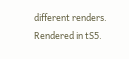different renders. Rendered in tS5.